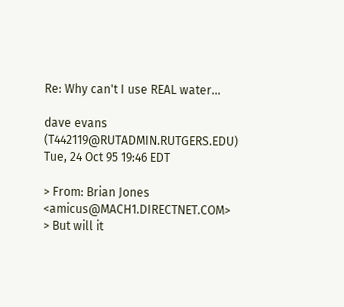Re: Why can't I use REAL water...

dave evans (T442119@RUTADMIN.RUTGERS.EDU)
Tue, 24 Oct 95 19:46 EDT

> From: Brian Jones <amicus@MACH1.DIRECTNET.COM>
> But will it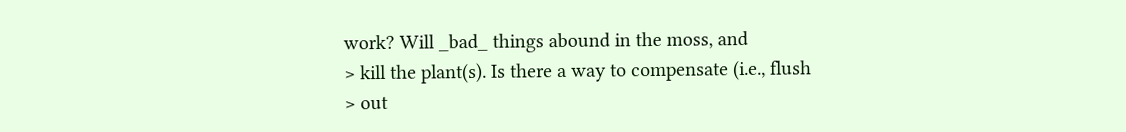work? Will _bad_ things abound in the moss, and
> kill the plant(s). Is there a way to compensate (i.e., flush
> out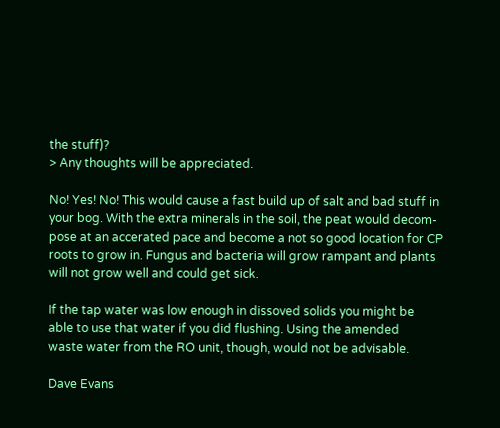the stuff)?
> Any thoughts will be appreciated.

No! Yes! No! This would cause a fast build up of salt and bad stuff in
your bog. With the extra minerals in the soil, the peat would decom-
pose at an accerated pace and become a not so good location for CP
roots to grow in. Fungus and bacteria will grow rampant and plants
will not grow well and could get sick.

If the tap water was low enough in dissoved solids you might be
able to use that water if you did flushing. Using the amended
waste water from the RO unit, though, would not be advisable.

Dave Evans